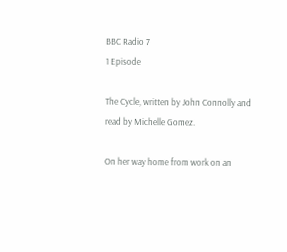BBC Radio 7
1 Episode

The Cycle, written by John Connolly and read by Michelle Gomez.

On her way home from work on an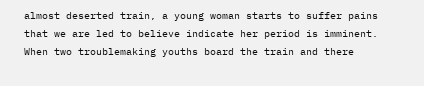almost deserted train, a young woman starts to suffer pains that we are led to believe indicate her period is imminent. When two troublemaking youths board the train and there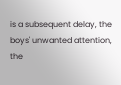is a subsequent delay, the boys' unwanted attention, the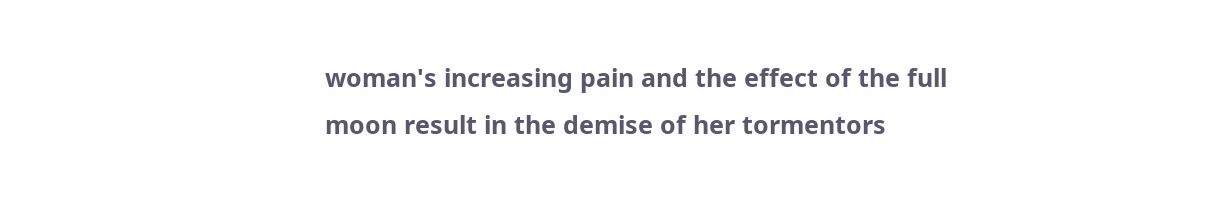woman's increasing pain and the effect of the full moon result in the demise of her tormentors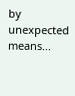by unexpected means...